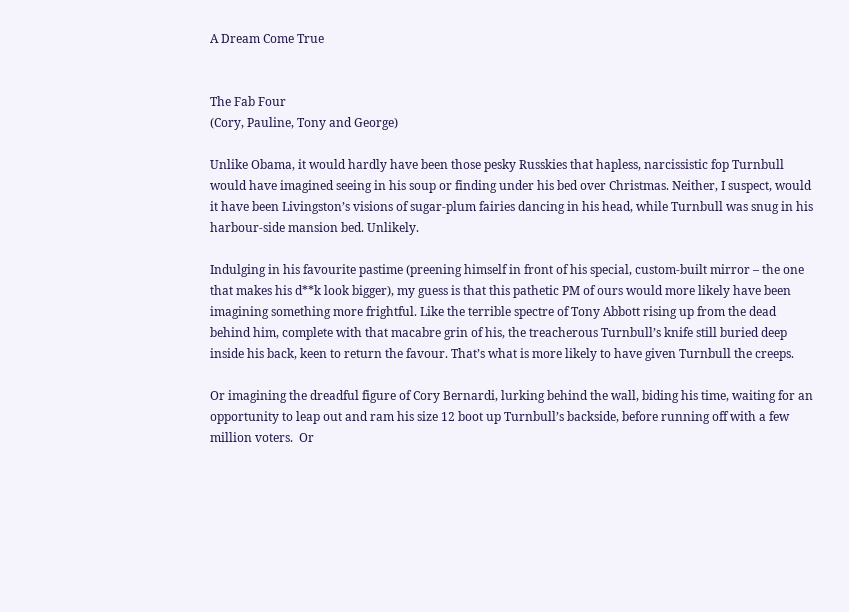A Dream Come True


The Fab Four
(Cory, Pauline, Tony and George)

Unlike Obama, it would hardly have been those pesky Russkies that hapless, narcissistic fop Turnbull would have imagined seeing in his soup or finding under his bed over Christmas. Neither, I suspect, would it have been Livingston’s visions of sugar-plum fairies dancing in his head, while Turnbull was snug in his harbour-side mansion bed. Unlikely.

Indulging in his favourite pastime (preening himself in front of his special, custom-built mirror – the one that makes his d**k look bigger), my guess is that this pathetic PM of ours would more likely have been imagining something more frightful. Like the terrible spectre of Tony Abbott rising up from the dead behind him, complete with that macabre grin of his, the treacherous Turnbull’s knife still buried deep inside his back, keen to return the favour. That’s what is more likely to have given Turnbull the creeps.

Or imagining the dreadful figure of Cory Bernardi, lurking behind the wall, biding his time, waiting for an opportunity to leap out and ram his size 12 boot up Turnbull’s backside, before running off with a few million voters.  Or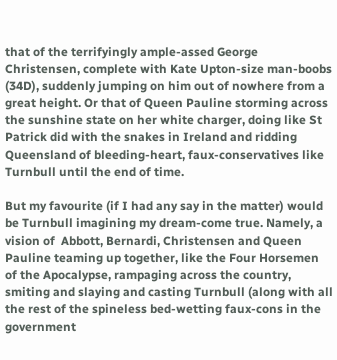that of the terrifyingly ample-assed George Christensen, complete with Kate Upton-size man-boobs (34D), suddenly jumping on him out of nowhere from a great height. Or that of Queen Pauline storming across the sunshine state on her white charger, doing like St Patrick did with the snakes in Ireland and ridding Queensland of bleeding-heart, faux-conservatives like Turnbull until the end of time.

But my favourite (if I had any say in the matter) would be Turnbull imagining my dream-come true. Namely, a vision of  Abbott, Bernardi, Christensen and Queen Pauline teaming up together, like the Four Horsemen of the Apocalypse, rampaging across the country, smiting and slaying and casting Turnbull (along with all the rest of the spineless bed-wetting faux-cons in the government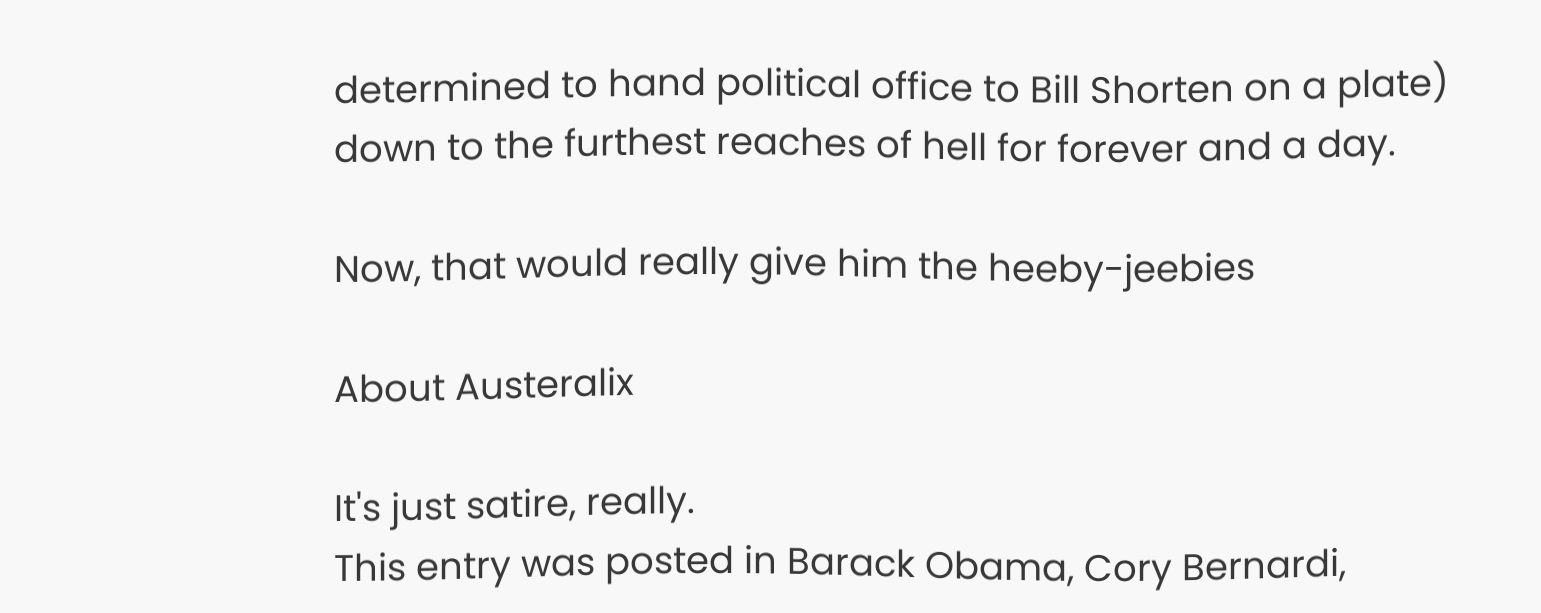determined to hand political office to Bill Shorten on a plate) down to the furthest reaches of hell for forever and a day.

Now, that would really give him the heeby-jeebies

About Austeralix

It's just satire, really.
This entry was posted in Barack Obama, Cory Bernardi,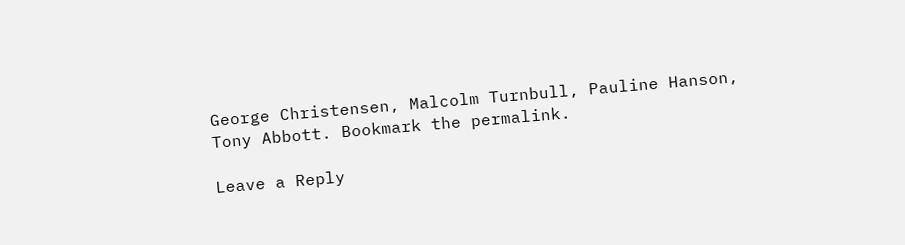George Christensen, Malcolm Turnbull, Pauline Hanson, Tony Abbott. Bookmark the permalink.

Leave a Reply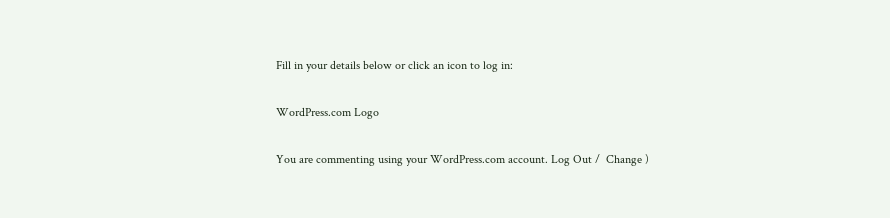Fill in your details below or click an icon to log in:

WordPress.com Logo

You are commenting using your WordPress.com account. Log Out /  Change )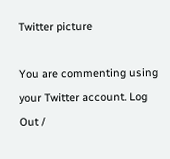Twitter picture

You are commenting using your Twitter account. Log Out /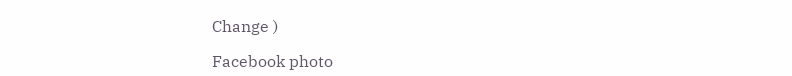Change )

Facebook photo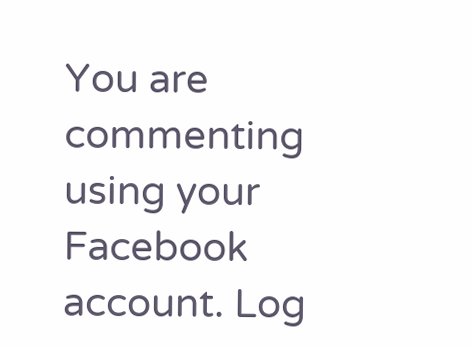You are commenting using your Facebook account. Log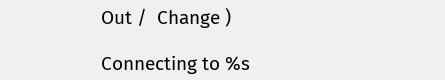Out /  Change )

Connecting to %s